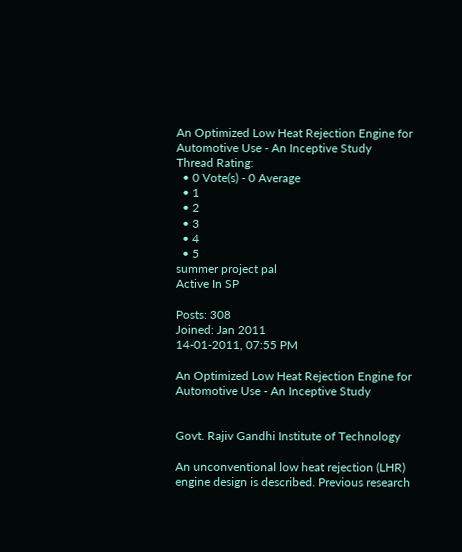An Optimized Low Heat Rejection Engine for Automotive Use - An Inceptive Study
Thread Rating:
  • 0 Vote(s) - 0 Average
  • 1
  • 2
  • 3
  • 4
  • 5
summer project pal
Active In SP

Posts: 308
Joined: Jan 2011
14-01-2011, 07:55 PM

An Optimized Low Heat Rejection Engine for Automotive Use - An Inceptive Study


Govt. Rajiv Gandhi Institute of Technology

An unconventional low heat rejection (LHR) engine design is described. Previous research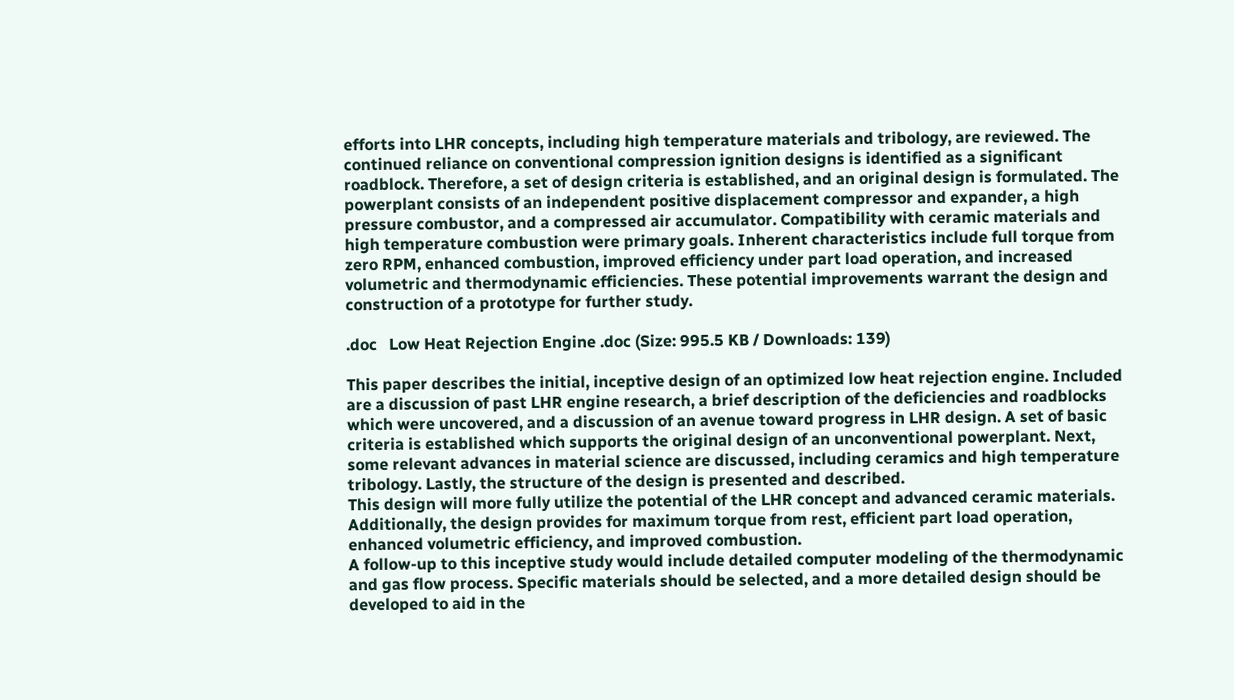efforts into LHR concepts, including high temperature materials and tribology, are reviewed. The continued reliance on conventional compression ignition designs is identified as a significant roadblock. Therefore, a set of design criteria is established, and an original design is formulated. The powerplant consists of an independent positive displacement compressor and expander, a high pressure combustor, and a compressed air accumulator. Compatibility with ceramic materials and high temperature combustion were primary goals. Inherent characteristics include full torque from zero RPM, enhanced combustion, improved efficiency under part load operation, and increased volumetric and thermodynamic efficiencies. These potential improvements warrant the design and construction of a prototype for further study.

.doc   Low Heat Rejection Engine .doc (Size: 995.5 KB / Downloads: 139)

This paper describes the initial, inceptive design of an optimized low heat rejection engine. Included are a discussion of past LHR engine research, a brief description of the deficiencies and roadblocks which were uncovered, and a discussion of an avenue toward progress in LHR design. A set of basic criteria is established which supports the original design of an unconventional powerplant. Next, some relevant advances in material science are discussed, including ceramics and high temperature tribology. Lastly, the structure of the design is presented and described.
This design will more fully utilize the potential of the LHR concept and advanced ceramic materials. Additionally, the design provides for maximum torque from rest, efficient part load operation, enhanced volumetric efficiency, and improved combustion.
A follow-up to this inceptive study would include detailed computer modeling of the thermodynamic and gas flow process. Specific materials should be selected, and a more detailed design should be developed to aid in the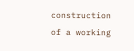construction of a working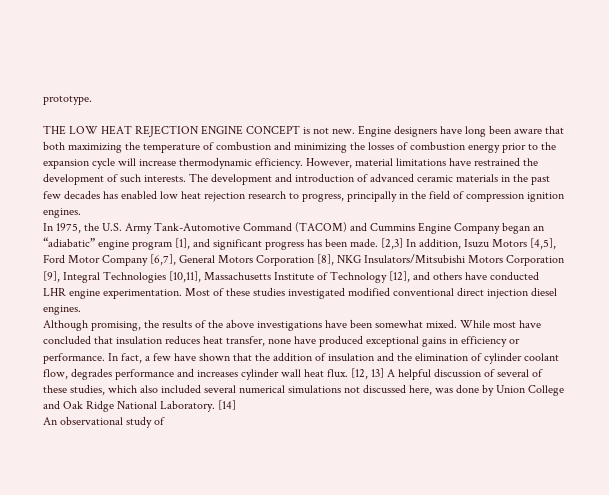prototype.

THE LOW HEAT REJECTION ENGINE CONCEPT is not new. Engine designers have long been aware that both maximizing the temperature of combustion and minimizing the losses of combustion energy prior to the expansion cycle will increase thermodynamic efficiency. However, material limitations have restrained the development of such interests. The development and introduction of advanced ceramic materials in the past few decades has enabled low heat rejection research to progress, principally in the field of compression ignition engines.
In 1975, the U.S. Army Tank-Automotive Command (TACOM) and Cummins Engine Company began an “adiabatic” engine program [1], and significant progress has been made. [2,3] In addition, Isuzu Motors [4,5], Ford Motor Company [6,7], General Motors Corporation [8], NKG Insulators/Mitsubishi Motors Corporation [9], Integral Technologies [10,11], Massachusetts Institute of Technology [12], and others have conducted LHR engine experimentation. Most of these studies investigated modified conventional direct injection diesel engines.
Although promising, the results of the above investigations have been somewhat mixed. While most have concluded that insulation reduces heat transfer, none have produced exceptional gains in efficiency or performance. In fact, a few have shown that the addition of insulation and the elimination of cylinder coolant flow, degrades performance and increases cylinder wall heat flux. [12, 13] A helpful discussion of several of these studies, which also included several numerical simulations not discussed here, was done by Union College and Oak Ridge National Laboratory. [14]
An observational study of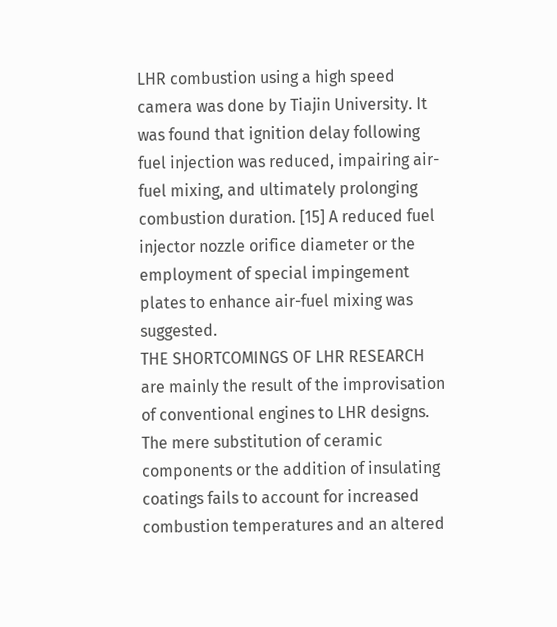LHR combustion using a high speed camera was done by Tiajin University. It was found that ignition delay following fuel injection was reduced, impairing air-fuel mixing, and ultimately prolonging combustion duration. [15] A reduced fuel injector nozzle orifice diameter or the employment of special impingement plates to enhance air-fuel mixing was suggested.
THE SHORTCOMINGS OF LHR RESEARCH are mainly the result of the improvisation of conventional engines to LHR designs. The mere substitution of ceramic components or the addition of insulating coatings fails to account for increased combustion temperatures and an altered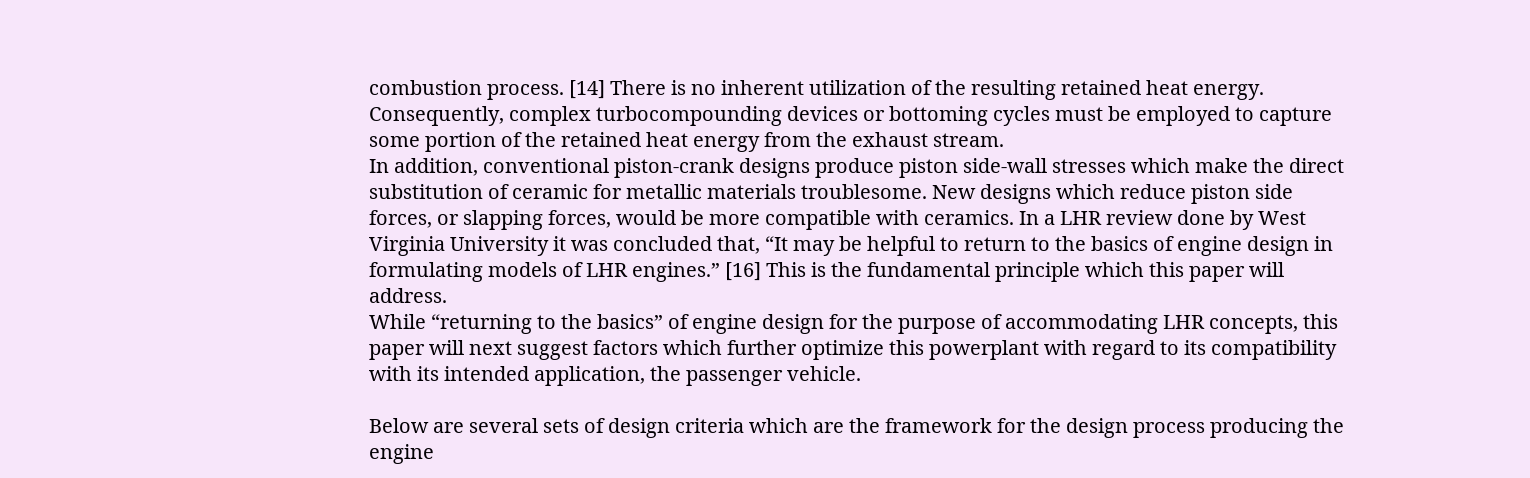combustion process. [14] There is no inherent utilization of the resulting retained heat energy. Consequently, complex turbocompounding devices or bottoming cycles must be employed to capture some portion of the retained heat energy from the exhaust stream.
In addition, conventional piston-crank designs produce piston side-wall stresses which make the direct substitution of ceramic for metallic materials troublesome. New designs which reduce piston side forces, or slapping forces, would be more compatible with ceramics. In a LHR review done by West Virginia University it was concluded that, “It may be helpful to return to the basics of engine design in formulating models of LHR engines.” [16] This is the fundamental principle which this paper will address.
While “returning to the basics” of engine design for the purpose of accommodating LHR concepts, this paper will next suggest factors which further optimize this powerplant with regard to its compatibility with its intended application, the passenger vehicle.

Below are several sets of design criteria which are the framework for the design process producing the engine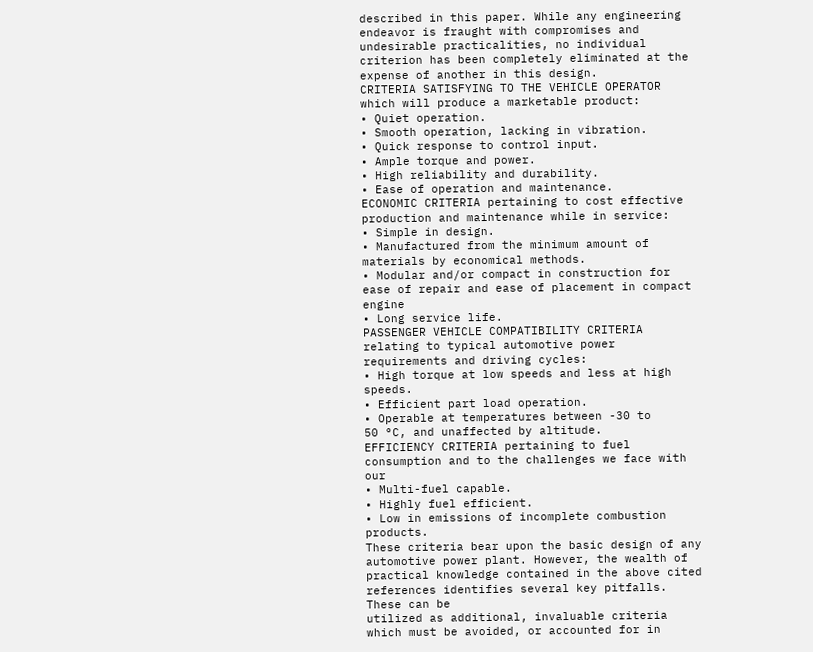described in this paper. While any engineering endeavor is fraught with compromises and undesirable practicalities, no individual criterion has been completely eliminated at the expense of another in this design.
CRITERIA SATISFYING TO THE VEHICLE OPERATOR which will produce a marketable product:
• Quiet operation.
• Smooth operation, lacking in vibration.
• Quick response to control input.
• Ample torque and power.
• High reliability and durability.
• Ease of operation and maintenance.
ECONOMIC CRITERIA pertaining to cost effective production and maintenance while in service:
• Simple in design.
• Manufactured from the minimum amount of materials by economical methods.
• Modular and/or compact in construction for ease of repair and ease of placement in compact engine
• Long service life.
PASSENGER VEHICLE COMPATIBILITY CRITERIA relating to typical automotive power
requirements and driving cycles:
• High torque at low speeds and less at high speeds.
• Efficient part load operation.
• Operable at temperatures between -30 to
50 °C, and unaffected by altitude.
EFFICIENCY CRITERIA pertaining to fuel consumption and to the challenges we face with our
• Multi-fuel capable.
• Highly fuel efficient.
• Low in emissions of incomplete combustion products.
These criteria bear upon the basic design of any automotive power plant. However, the wealth of
practical knowledge contained in the above cited references identifies several key pitfalls. These can be
utilized as additional, invaluable criteria which must be avoided, or accounted for in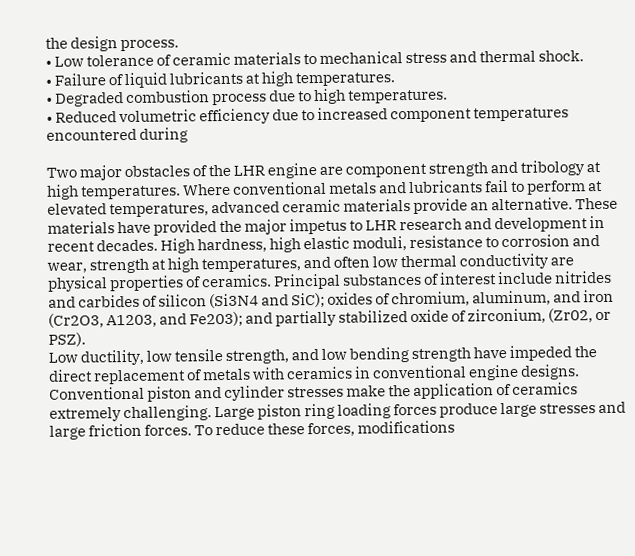the design process.
• Low tolerance of ceramic materials to mechanical stress and thermal shock.
• Failure of liquid lubricants at high temperatures.
• Degraded combustion process due to high temperatures.
• Reduced volumetric efficiency due to increased component temperatures encountered during

Two major obstacles of the LHR engine are component strength and tribology at high temperatures. Where conventional metals and lubricants fail to perform at elevated temperatures, advanced ceramic materials provide an alternative. These materials have provided the major impetus to LHR research and development in recent decades. High hardness, high elastic moduli, resistance to corrosion and wear, strength at high temperatures, and often low thermal conductivity are physical properties of ceramics. Principal substances of interest include nitrides and carbides of silicon (Si3N4 and SiC); oxides of chromium, aluminum, and iron (Cr2O3, A1203, and Fe203); and partially stabilized oxide of zirconium, (Zr02, or PSZ).
Low ductility, low tensile strength, and low bending strength have impeded the direct replacement of metals with ceramics in conventional engine designs. Conventional piston and cylinder stresses make the application of ceramics extremely challenging. Large piston ring loading forces produce large stresses and large friction forces. To reduce these forces, modifications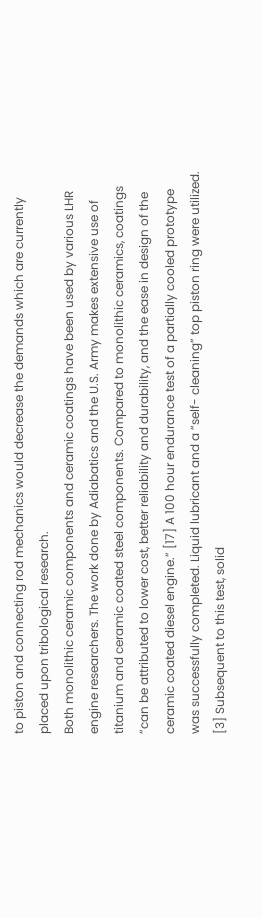to piston and connecting rod mechanics would decrease the demands which are currently placed upon tribological research.
Both monolithic ceramic components and ceramic coatings have been used by various LHR engine researchers. The work done by Adiabatics and the U.S. Army makes extensive use of titanium and ceramic coated steel components. Compared to monolithic ceramics, coatings “can be attributed to lower cost, better reliability and durability, and the ease in design of the ceramic coated diesel engine.” [17] A 100 hour endurance test of a partially cooled prototype was successfully completed. Liquid lubricant and a “self- cleaning” top piston ring were utilized. [3] Subsequent to this test, solid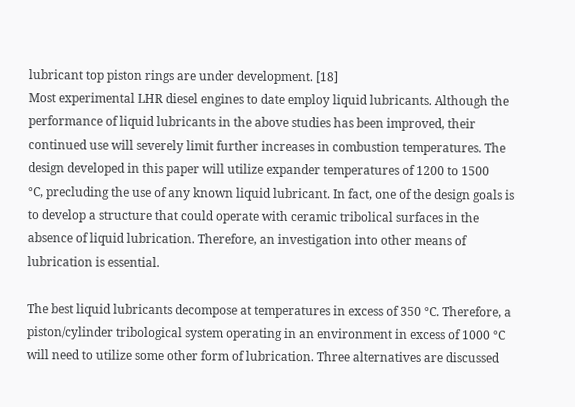lubricant top piston rings are under development. [18]
Most experimental LHR diesel engines to date employ liquid lubricants. Although the performance of liquid lubricants in the above studies has been improved, their continued use will severely limit further increases in combustion temperatures. The design developed in this paper will utilize expander temperatures of 1200 to 1500
°C, precluding the use of any known liquid lubricant. In fact, one of the design goals is to develop a structure that could operate with ceramic tribolical surfaces in the absence of liquid lubrication. Therefore, an investigation into other means of lubrication is essential.

The best liquid lubricants decompose at temperatures in excess of 350 °C. Therefore, a piston/cylinder tribological system operating in an environment in excess of 1000 °C will need to utilize some other form of lubrication. Three alternatives are discussed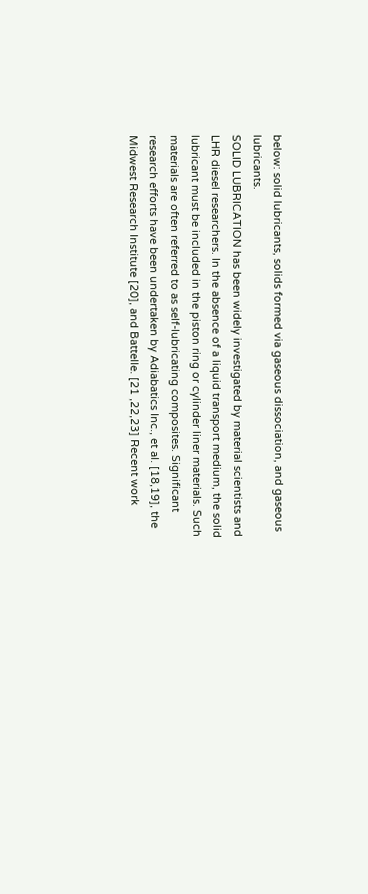below: solid lubricants, solids formed via gaseous dissociation, and gaseous lubricants.
SOLID LUBRICATION has been widely investigated by material scientists and LHR diesel researchers. In the absence of a liquid transport medium, the solid lubricant must be included in the piston ring or cylinder liner materials. Such materials are often referred to as self-lubricating composites. Significant research efforts have been undertaken by Adiabatics Inc., et al. [18,19], the Midwest Research Institute [20], and Battelle. [21 ,22,23] Recent work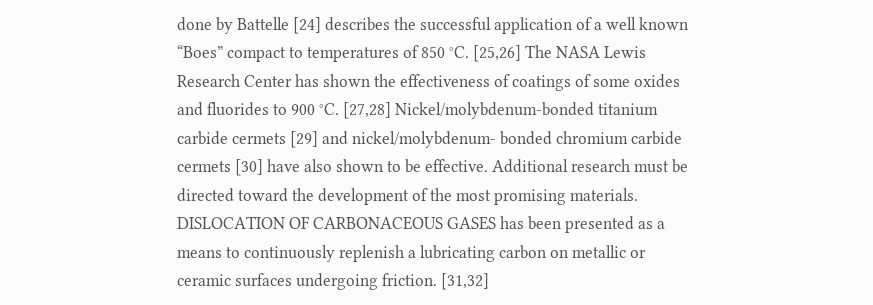done by Battelle [24] describes the successful application of a well known “Boes” compact to temperatures of 850 °C. [25,26] The NASA Lewis Research Center has shown the effectiveness of coatings of some oxides and fluorides to 900 °C. [27,28] Nickel/molybdenum-bonded titanium carbide cermets [29] and nickel/molybdenum- bonded chromium carbide cermets [30] have also shown to be effective. Additional research must be directed toward the development of the most promising materials.
DISLOCATION OF CARBONACEOUS GASES has been presented as a means to continuously replenish a lubricating carbon on metallic or ceramic surfaces undergoing friction. [31,32]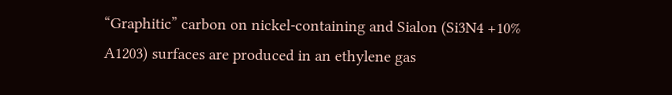“Graphitic” carbon on nickel-containing and Sialon (Si3N4 +10% A1203) surfaces are produced in an ethylene gas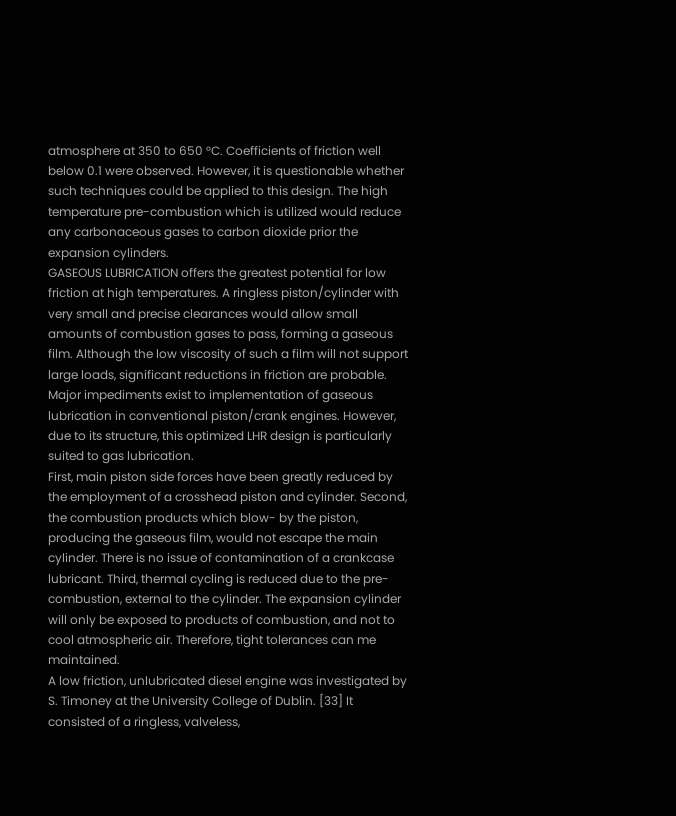atmosphere at 350 to 650 °C. Coefficients of friction well below 0.1 were observed. However, it is questionable whether such techniques could be applied to this design. The high temperature pre-combustion which is utilized would reduce any carbonaceous gases to carbon dioxide prior the expansion cylinders.
GASEOUS LUBRICATION offers the greatest potential for low friction at high temperatures. A ringless piston/cylinder with very small and precise clearances would allow small amounts of combustion gases to pass, forming a gaseous film. Although the low viscosity of such a film will not support large loads, significant reductions in friction are probable. Major impediments exist to implementation of gaseous lubrication in conventional piston/crank engines. However, due to its structure, this optimized LHR design is particularly suited to gas lubrication.
First, main piston side forces have been greatly reduced by the employment of a crosshead piston and cylinder. Second, the combustion products which blow- by the piston, producing the gaseous film, would not escape the main cylinder. There is no issue of contamination of a crankcase lubricant. Third, thermal cycling is reduced due to the pre-combustion, external to the cylinder. The expansion cylinder will only be exposed to products of combustion, and not to cool atmospheric air. Therefore, tight tolerances can me maintained.
A low friction, unlubricated diesel engine was investigated by S. Timoney at the University College of Dublin. [33] It consisted of a ringless, valveless,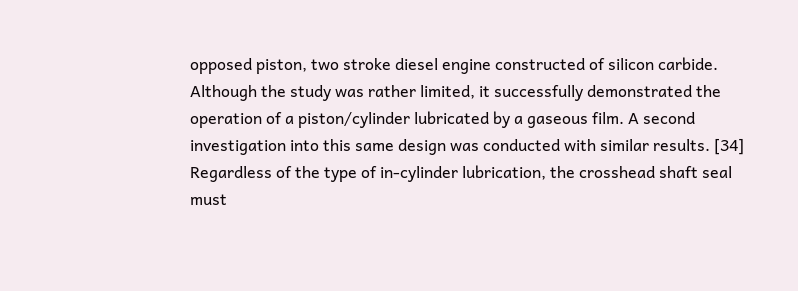opposed piston, two stroke diesel engine constructed of silicon carbide. Although the study was rather limited, it successfully demonstrated the operation of a piston/cylinder lubricated by a gaseous film. A second investigation into this same design was conducted with similar results. [34]
Regardless of the type of in-cylinder lubrication, the crosshead shaft seal must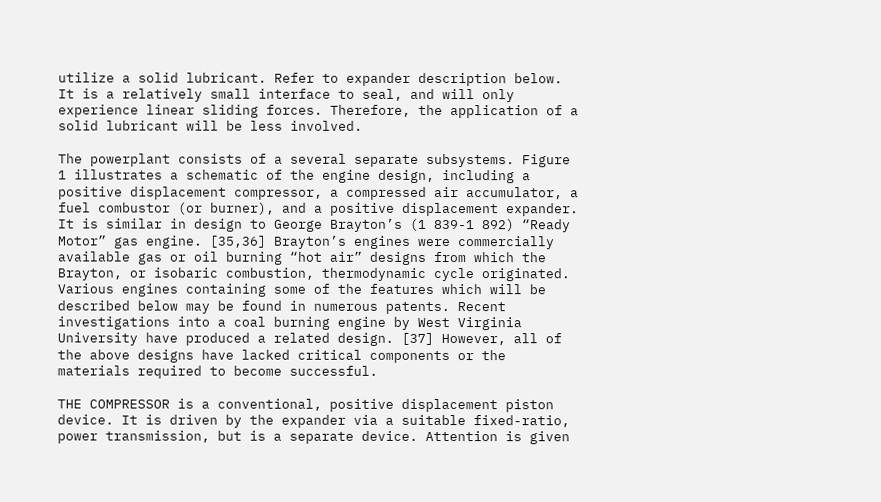utilize a solid lubricant. Refer to expander description below. It is a relatively small interface to seal, and will only experience linear sliding forces. Therefore, the application of a solid lubricant will be less involved.

The powerplant consists of a several separate subsystems. Figure 1 illustrates a schematic of the engine design, including a positive displacement compressor, a compressed air accumulator, a fuel combustor (or burner), and a positive displacement expander. It is similar in design to George Brayton’s (1 839-1 892) “Ready Motor” gas engine. [35,36] Brayton’s engines were commercially available gas or oil burning “hot air” designs from which the Brayton, or isobaric combustion, thermodynamic cycle originated. Various engines containing some of the features which will be described below may be found in numerous patents. Recent investigations into a coal burning engine by West Virginia University have produced a related design. [37] However, all of the above designs have lacked critical components or the materials required to become successful.

THE COMPRESSOR is a conventional, positive displacement piston device. It is driven by the expander via a suitable fixed-ratio, power transmission, but is a separate device. Attention is given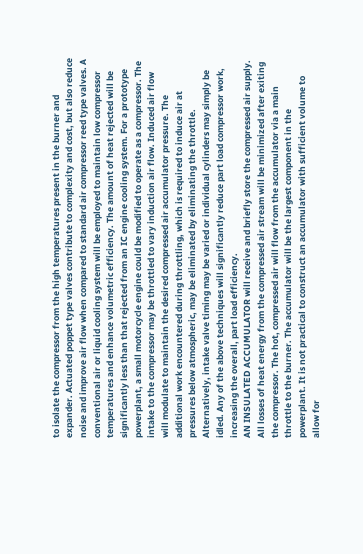to isolate the compressor from the high temperatures present in the burner and expander. Actuated poppet type valves contribute to complexity and cost, but also reduce noise and improve air flow when compared to standard air compressor reed type valves. A conventional air or liquid cooling system will be employed to maintain low compressor temperatures and enhance volumetric efficiency. The amount of heat rejected will be significantly less than that rejected from an IC engine cooling system. For a prototype powerplant, a small motorcycle engine could be modified to operate as a compressor. The intake to the compressor may be throttled to vary induction air flow. Induced air flow will modulate to maintain the desired compressed air accumulator pressure. The additional work encountered during throttling, which is required to induce air at pressures below atmospheric, may be eliminated by eliminating the throttle. Alternatively, intake valve timing may be varied or individual cylinders may simply be idled. Any of the above techniques will significantly reduce part load compressor work, increasing the overall, part load efficiency.
AN INSULATED ACCUMULATOR will receive and briefly store the compressed air supply. All losses of heat energy from the compressed air stream will be minimized after exiting the compressor. The hot, compressed air will flow from the accumulator via a main throttle to the burner. The accumulator will be the largest component in the powerplant. It is not practical to construct an accumulator with sufficient volume to allow for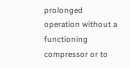prolonged operation without a functioning compressor or to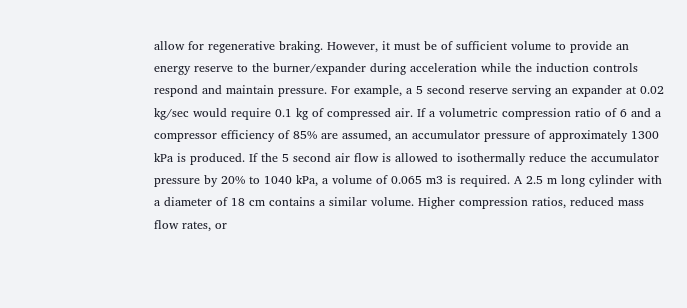allow for regenerative braking. However, it must be of sufficient volume to provide an energy reserve to the burner/expander during acceleration while the induction controls respond and maintain pressure. For example, a 5 second reserve serving an expander at 0.02 kg/sec would require 0.1 kg of compressed air. If a volumetric compression ratio of 6 and a compressor efficiency of 85% are assumed, an accumulator pressure of approximately 1300 kPa is produced. If the 5 second air flow is allowed to isothermally reduce the accumulator pressure by 20% to 1040 kPa, a volume of 0.065 m3 is required. A 2.5 m long cylinder with a diameter of 18 cm contains a similar volume. Higher compression ratios, reduced mass flow rates, or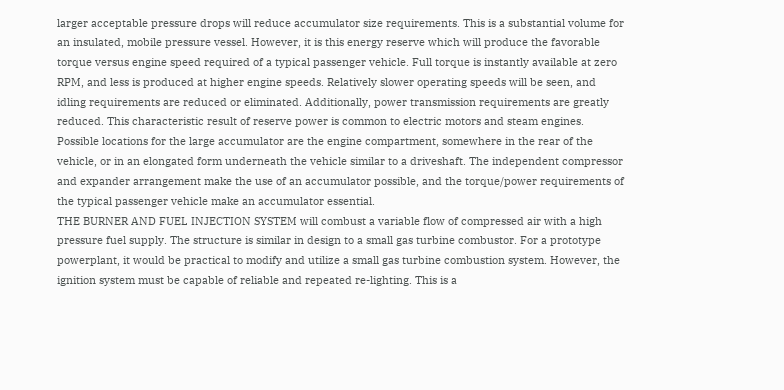larger acceptable pressure drops will reduce accumulator size requirements. This is a substantial volume for an insulated, mobile pressure vessel. However, it is this energy reserve which will produce the favorable torque versus engine speed required of a typical passenger vehicle. Full torque is instantly available at zero RPM, and less is produced at higher engine speeds. Relatively slower operating speeds will be seen, and idling requirements are reduced or eliminated. Additionally, power transmission requirements are greatly reduced. This characteristic result of reserve power is common to electric motors and steam engines.
Possible locations for the large accumulator are the engine compartment, somewhere in the rear of the vehicle, or in an elongated form underneath the vehicle similar to a driveshaft. The independent compressor and expander arrangement make the use of an accumulator possible, and the torque/power requirements of the typical passenger vehicle make an accumulator essential.
THE BURNER AND FUEL INJECTION SYSTEM will combust a variable flow of compressed air with a high pressure fuel supply. The structure is similar in design to a small gas turbine combustor. For a prototype powerplant, it would be practical to modify and utilize a small gas turbine combustion system. However, the ignition system must be capable of reliable and repeated re-lighting. This is a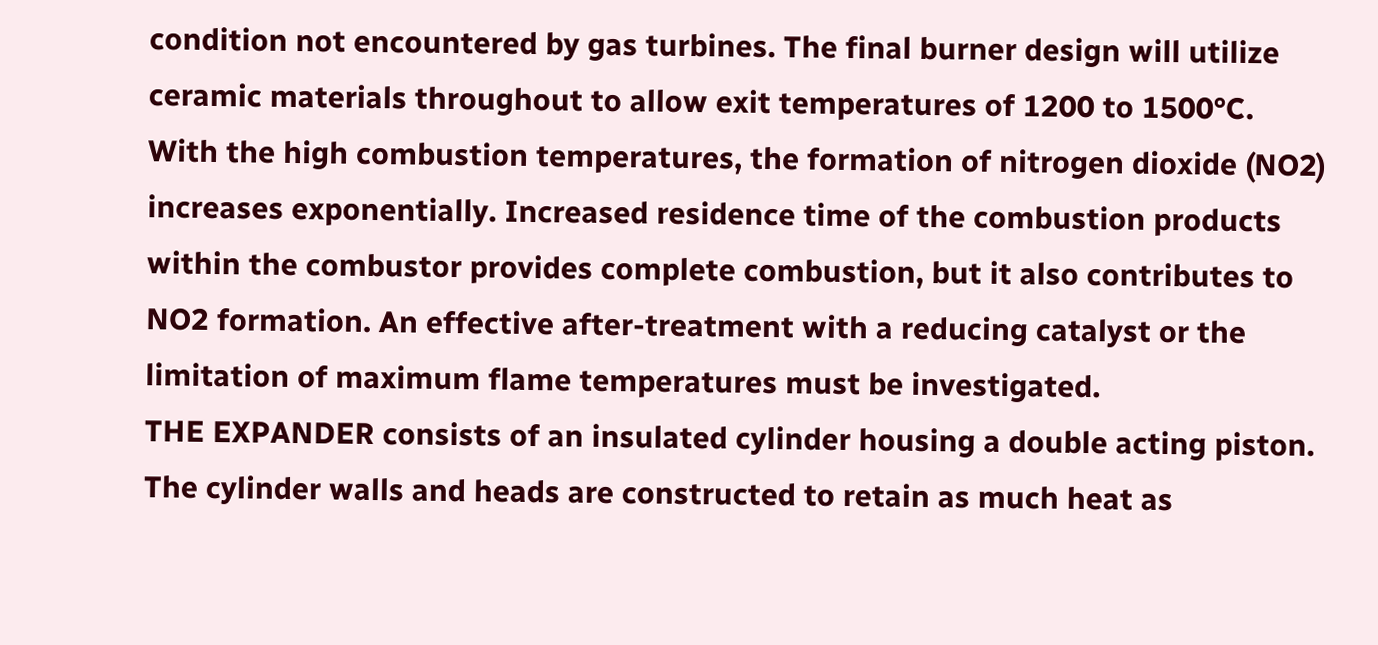condition not encountered by gas turbines. The final burner design will utilize ceramic materials throughout to allow exit temperatures of 1200 to 1500°C.
With the high combustion temperatures, the formation of nitrogen dioxide (NO2) increases exponentially. Increased residence time of the combustion products within the combustor provides complete combustion, but it also contributes to NO2 formation. An effective after-treatment with a reducing catalyst or the limitation of maximum flame temperatures must be investigated.
THE EXPANDER consists of an insulated cylinder housing a double acting piston. The cylinder walls and heads are constructed to retain as much heat as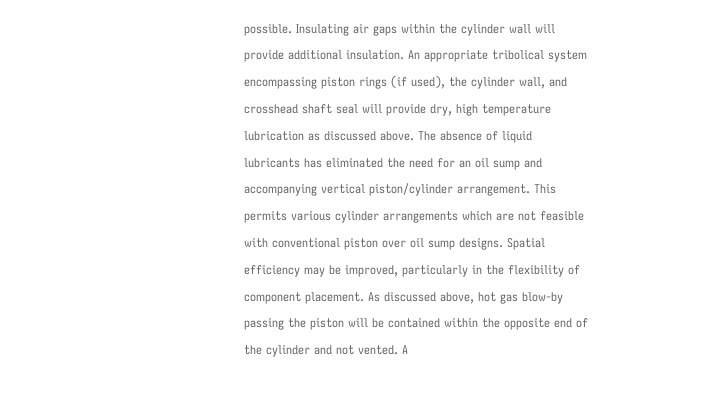possible. Insulating air gaps within the cylinder wall will provide additional insulation. An appropriate tribolical system encompassing piston rings (if used), the cylinder wall, and crosshead shaft seal will provide dry, high temperature lubrication as discussed above. The absence of liquid lubricants has eliminated the need for an oil sump and accompanying vertical piston/cylinder arrangement. This permits various cylinder arrangements which are not feasible with conventional piston over oil sump designs. Spatial efficiency may be improved, particularly in the flexibility of component placement. As discussed above, hot gas blow-by passing the piston will be contained within the opposite end of the cylinder and not vented. A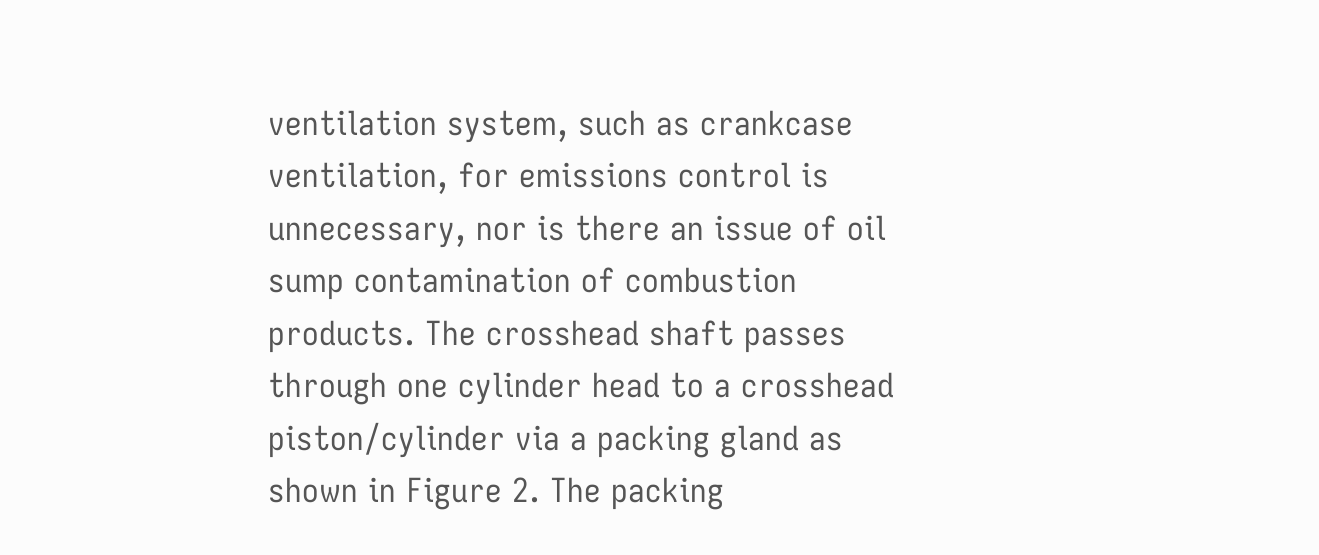ventilation system, such as crankcase ventilation, for emissions control is unnecessary, nor is there an issue of oil sump contamination of combustion products. The crosshead shaft passes through one cylinder head to a crosshead piston/cylinder via a packing gland as shown in Figure 2. The packing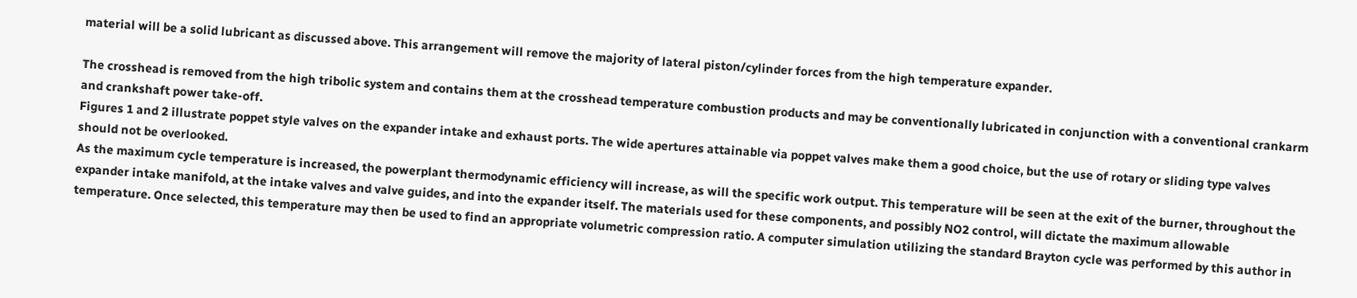material will be a solid lubricant as discussed above. This arrangement will remove the majority of lateral piston/cylinder forces from the high temperature expander.

The crosshead is removed from the high tribolic system and contains them at the crosshead temperature combustion products and may be conventionally lubricated in conjunction with a conventional crankarm and crankshaft power take-off.
Figures 1 and 2 illustrate poppet style valves on the expander intake and exhaust ports. The wide apertures attainable via poppet valves make them a good choice, but the use of rotary or sliding type valves should not be overlooked.
As the maximum cycle temperature is increased, the powerplant thermodynamic efficiency will increase, as will the specific work output. This temperature will be seen at the exit of the burner, throughout the expander intake manifold, at the intake valves and valve guides, and into the expander itself. The materials used for these components, and possibly NO2 control, will dictate the maximum allowable temperature. Once selected, this temperature may then be used to find an appropriate volumetric compression ratio. A computer simulation utilizing the standard Brayton cycle was performed by this author in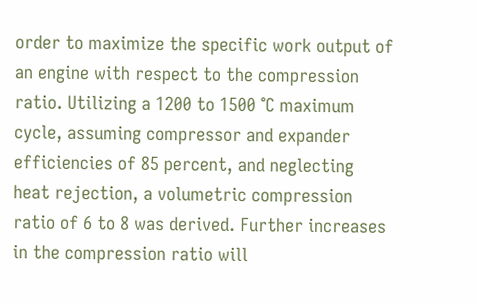order to maximize the specific work output of an engine with respect to the compression ratio. Utilizing a 1200 to 1500 °C maximum cycle, assuming compressor and expander efficiencies of 85 percent, and neglecting heat rejection, a volumetric compression ratio of 6 to 8 was derived. Further increases in the compression ratio will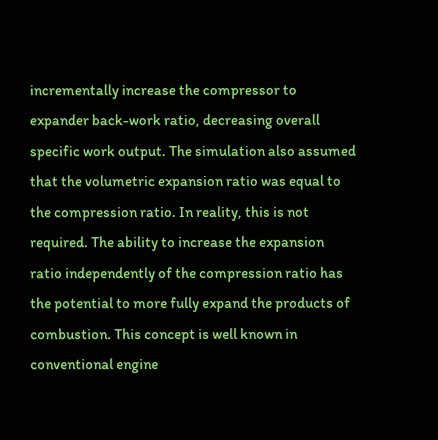incrementally increase the compressor to expander back-work ratio, decreasing overall specific work output. The simulation also assumed that the volumetric expansion ratio was equal to the compression ratio. In reality, this is not required. The ability to increase the expansion ratio independently of the compression ratio has the potential to more fully expand the products of combustion. This concept is well known in conventional engine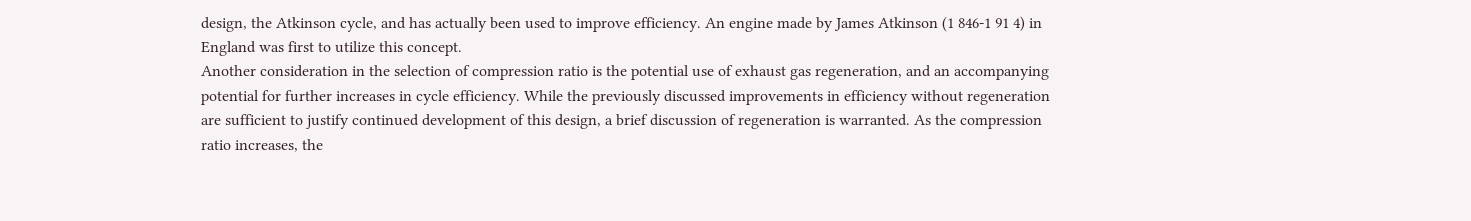design, the Atkinson cycle, and has actually been used to improve efficiency. An engine made by James Atkinson (1 846-1 91 4) in England was first to utilize this concept.
Another consideration in the selection of compression ratio is the potential use of exhaust gas regeneration, and an accompanying potential for further increases in cycle efficiency. While the previously discussed improvements in efficiency without regeneration are sufficient to justify continued development of this design, a brief discussion of regeneration is warranted. As the compression ratio increases, the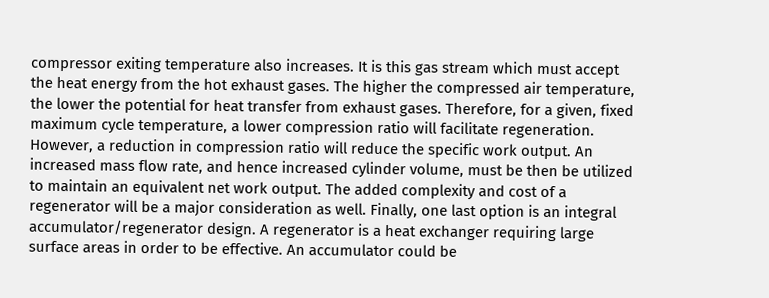compressor exiting temperature also increases. It is this gas stream which must accept the heat energy from the hot exhaust gases. The higher the compressed air temperature, the lower the potential for heat transfer from exhaust gases. Therefore, for a given, fixed maximum cycle temperature, a lower compression ratio will facilitate regeneration. However, a reduction in compression ratio will reduce the specific work output. An increased mass flow rate, and hence increased cylinder volume, must be then be utilized to maintain an equivalent net work output. The added complexity and cost of a regenerator will be a major consideration as well. Finally, one last option is an integral accumulator/regenerator design. A regenerator is a heat exchanger requiring large surface areas in order to be effective. An accumulator could be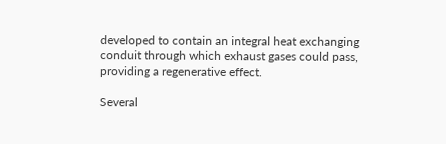developed to contain an integral heat exchanging conduit through which exhaust gases could pass, providing a regenerative effect.

Several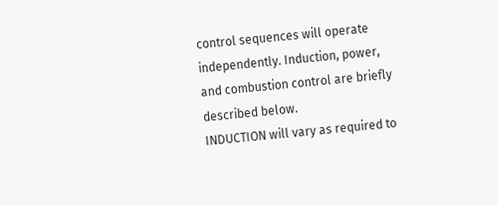control sequences will operate independently. Induction, power, and combustion control are briefly described below.
INDUCTION will vary as required to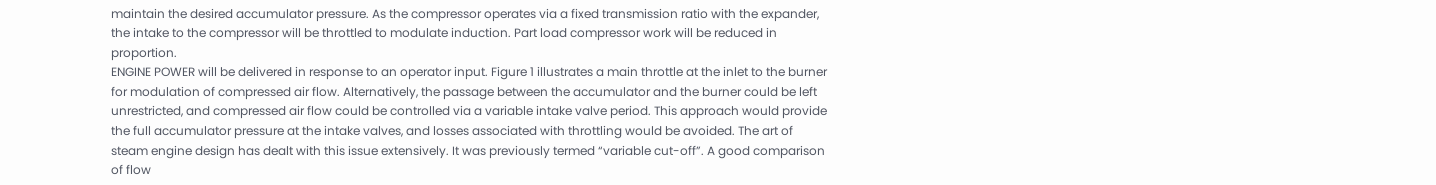maintain the desired accumulator pressure. As the compressor operates via a fixed transmission ratio with the expander, the intake to the compressor will be throttled to modulate induction. Part load compressor work will be reduced in proportion.
ENGINE POWER will be delivered in response to an operator input. Figure 1 illustrates a main throttle at the inlet to the burner for modulation of compressed air flow. Alternatively, the passage between the accumulator and the burner could be left unrestricted, and compressed air flow could be controlled via a variable intake valve period. This approach would provide the full accumulator pressure at the intake valves, and losses associated with throttling would be avoided. The art of steam engine design has dealt with this issue extensively. It was previously termed “variable cut-off”. A good comparison of flow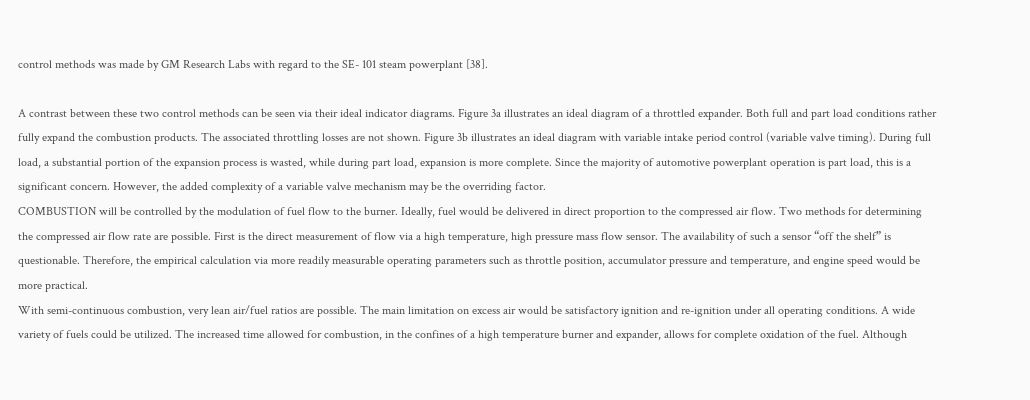control methods was made by GM Research Labs with regard to the SE- 101 steam powerplant [38].

A contrast between these two control methods can be seen via their ideal indicator diagrams. Figure 3a illustrates an ideal diagram of a throttled expander. Both full and part load conditions rather fully expand the combustion products. The associated throttling losses are not shown. Figure 3b illustrates an ideal diagram with variable intake period control (variable valve timing). During full load, a substantial portion of the expansion process is wasted, while during part load, expansion is more complete. Since the majority of automotive powerplant operation is part load, this is a significant concern. However, the added complexity of a variable valve mechanism may be the overriding factor.
COMBUSTION will be controlled by the modulation of fuel flow to the burner. Ideally, fuel would be delivered in direct proportion to the compressed air flow. Two methods for determining the compressed air flow rate are possible. First is the direct measurement of flow via a high temperature, high pressure mass flow sensor. The availability of such a sensor “off the shelf” is questionable. Therefore, the empirical calculation via more readily measurable operating parameters such as throttle position, accumulator pressure and temperature, and engine speed would be more practical.
With semi-continuous combustion, very lean air/fuel ratios are possible. The main limitation on excess air would be satisfactory ignition and re-ignition under all operating conditions. A wide variety of fuels could be utilized. The increased time allowed for combustion, in the confines of a high temperature burner and expander, allows for complete oxidation of the fuel. Although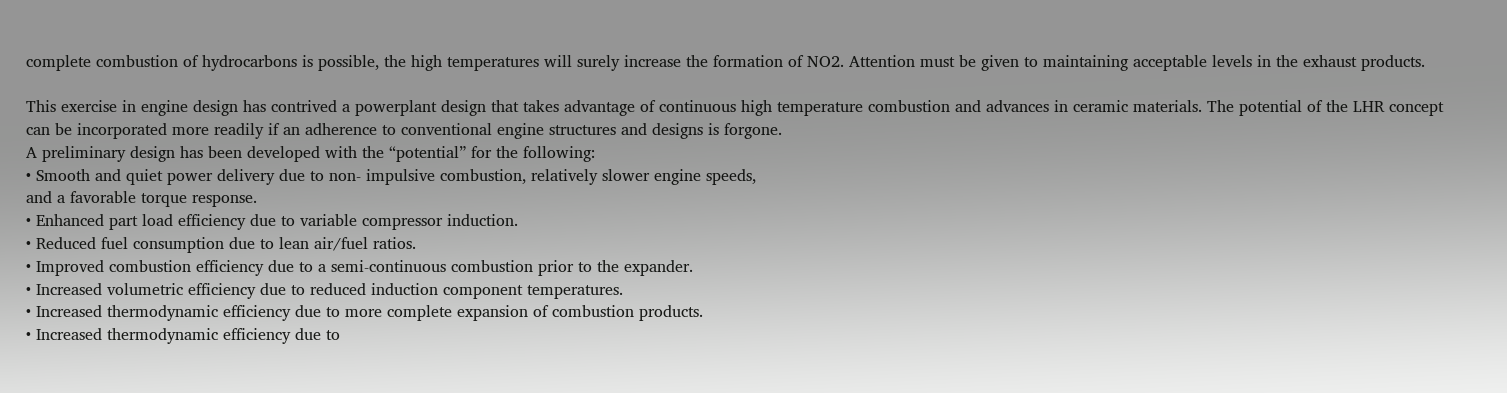complete combustion of hydrocarbons is possible, the high temperatures will surely increase the formation of NO2. Attention must be given to maintaining acceptable levels in the exhaust products.

This exercise in engine design has contrived a powerplant design that takes advantage of continuous high temperature combustion and advances in ceramic materials. The potential of the LHR concept can be incorporated more readily if an adherence to conventional engine structures and designs is forgone.
A preliminary design has been developed with the “potential” for the following:
• Smooth and quiet power delivery due to non- impulsive combustion, relatively slower engine speeds,
and a favorable torque response.
• Enhanced part load efficiency due to variable compressor induction.
• Reduced fuel consumption due to lean air/fuel ratios.
• Improved combustion efficiency due to a semi-continuous combustion prior to the expander.
• Increased volumetric efficiency due to reduced induction component temperatures.
• Increased thermodynamic efficiency due to more complete expansion of combustion products.
• Increased thermodynamic efficiency due to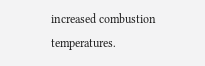increased combustion temperatures.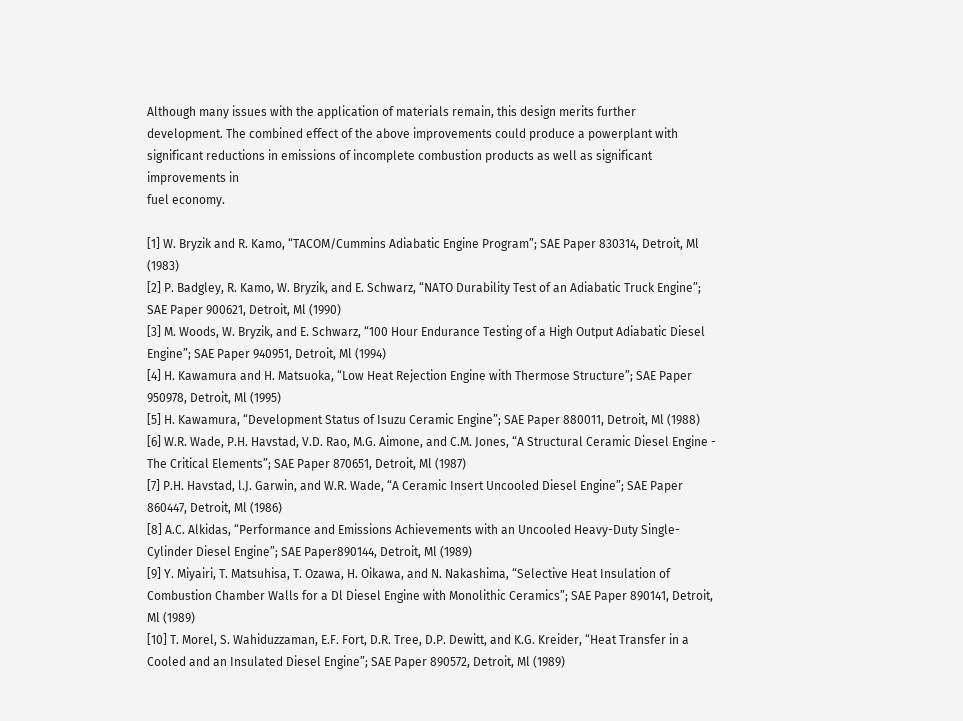Although many issues with the application of materials remain, this design merits further
development. The combined effect of the above improvements could produce a powerplant with
significant reductions in emissions of incomplete combustion products as well as significant
improvements in
fuel economy.

[1] W. Bryzik and R. Kamo, “TACOM/Cummins Adiabatic Engine Program”; SAE Paper 830314, Detroit, Ml (1983)
[2] P. Badgley, R. Kamo, W. Bryzik, and E. Schwarz, “NATO Durability Test of an Adiabatic Truck Engine”; SAE Paper 900621, Detroit, Ml (1990)
[3] M. Woods, W. Bryzik, and E. Schwarz, “100 Hour Endurance Testing of a High Output Adiabatic Diesel Engine”; SAE Paper 940951, Detroit, Ml (1994)
[4] H. Kawamura and H. Matsuoka, “Low Heat Rejection Engine with Thermose Structure”; SAE Paper 950978, Detroit, Ml (1995)
[5] H. Kawamura, “Development Status of Isuzu Ceramic Engine”; SAE Paper 880011, Detroit, Ml (1988)
[6] W.R. Wade, P.H. Havstad, V.D. Rao, M.G. Aimone, and C.M. Jones, “A Structural Ceramic Diesel Engine - The Critical Elements”; SAE Paper 870651, Detroit, Ml (1987)
[7] P.H. Havstad, l.J. Garwin, and W.R. Wade, “A Ceramic Insert Uncooled Diesel Engine”; SAE Paper 860447, Detroit, Ml (1986)
[8] A.C. Alkidas, “Performance and Emissions Achievements with an Uncooled Heavy-Duty Single-Cylinder Diesel Engine”; SAE Paper890144, Detroit, Ml (1989)
[9] Y. Miyairi, T. Matsuhisa, T. Ozawa, H. Oikawa, and N. Nakashima, “Selective Heat Insulation of Combustion Chamber Walls for a Dl Diesel Engine with Monolithic Ceramics”; SAE Paper 890141, Detroit, Ml (1989)
[10] T. Morel, S. Wahiduzzaman, E.F. Fort, D.R. Tree, D.P. Dewitt, and K.G. Kreider, “Heat Transfer in a Cooled and an Insulated Diesel Engine”; SAE Paper 890572, Detroit, Ml (1989)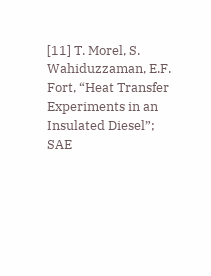[11] T. Morel, S. Wahiduzzaman, E.F. Fort, “Heat Transfer Experiments in an Insulated Diesel”; SAE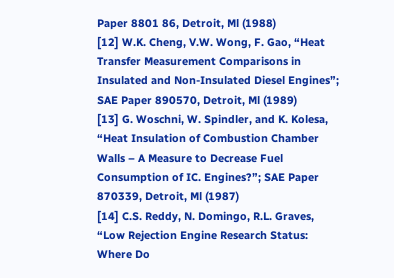Paper 8801 86, Detroit, Ml (1988)
[12] W.K. Cheng, V.W. Wong, F. Gao, “Heat Transfer Measurement Comparisons in Insulated and Non-Insulated Diesel Engines”; SAE Paper 890570, Detroit, Ml (1989)
[13] G. Woschni, W. Spindler, and K. Kolesa, “Heat Insulation of Combustion Chamber Walls – A Measure to Decrease Fuel Consumption of IC. Engines?”; SAE Paper 870339, Detroit, Ml (1987)
[14] C.S. Reddy, N. Domingo, R.L. Graves, “Low Rejection Engine Research Status: Where Do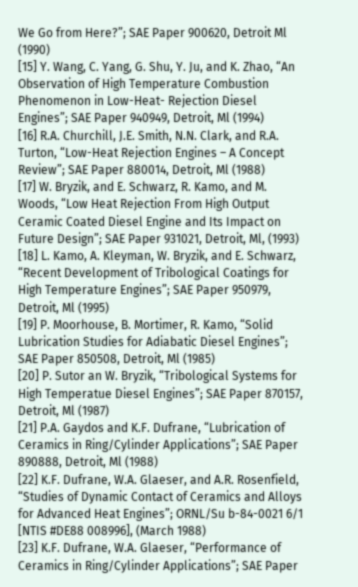We Go from Here?”; SAE Paper 900620, Detroit Ml (1990)
[15] Y. Wang, C. Yang, G. Shu, Y. Ju, and K. Zhao, “An Observation of High Temperature Combustion Phenomenon in Low-Heat- Rejection Diesel Engines”; SAE Paper 940949, Detroit, Ml (1994)
[16] R.A. Churchill, J.E. Smith, N.N. Clark, and R.A. Turton, “Low-Heat Rejection Engines – A Concept Review”; SAE Paper 880014, Detroit, Ml (1988)
[17] W. Bryzik, and E. Schwarz, R. Kamo, and M. Woods, “Low Heat Rejection From High Output Ceramic Coated Diesel Engine and Its Impact on Future Design”; SAE Paper 931021, Detroit, Ml, (1993) [18] L. Kamo, A. Kleyman, W. Bryzik, and E. Schwarz, “Recent Development of Tribological Coatings for High Temperature Engines”; SAE Paper 950979, Detroit, Ml (1995)
[19] P. Moorhouse, B. Mortimer, R. Kamo, “Solid Lubrication Studies for Adiabatic Diesel Engines”; SAE Paper 850508, Detroit, Ml (1985)
[20] P. Sutor an W. Bryzik, “Tribological Systems for High Temperatue Diesel Engines”; SAE Paper 870157, Detroit, Ml (1987)
[21] P.A. Gaydos and K.F. Dufrane, “Lubrication of Ceramics in Ring/Cylinder Applications”; SAE Paper 890888, Detroit, Ml (1988)
[22] K.F. Dufrane, W.A. Glaeser, and A.R. Rosenfield, “Studies of Dynamic Contact of Ceramics and Alloys for Advanced Heat Engines”; ORNL/Su b-84-0021 6/1 [NTIS #DE88 008996], (March 1988)
[23] K.F. Dufrane, W.A. Glaeser, “Performance of Ceramics in Ring/Cylinder Applications”; SAE Paper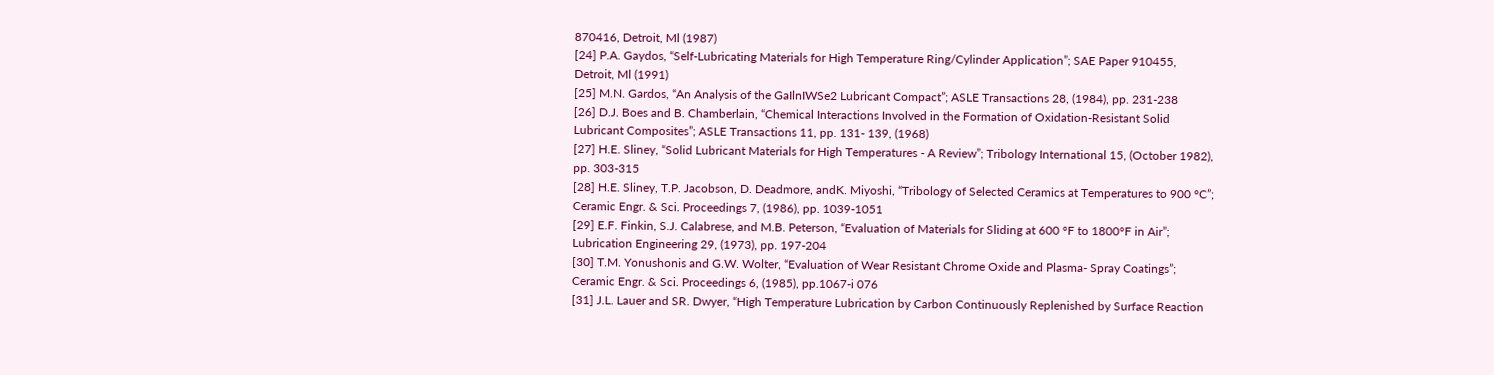870416, Detroit, Ml (1987)
[24] P.A. Gaydos, “Self-Lubricating Materials for High Temperature Ring/Cylinder Application”; SAE Paper 910455, Detroit, Ml (1991)
[25] M.N. Gardos, “An Analysis of the GaIlnIWSe2 Lubricant Compact”; ASLE Transactions 28, (1984), pp. 231-238
[26] D.J. Boes and B. Chamberlain, “Chemical Interactions Involved in the Formation of Oxidation-Resistant Solid Lubricant Composites”; ASLE Transactions 11, pp. 131- 139, (1968)
[27] H.E. Sliney, “Solid Lubricant Materials for High Temperatures - A Review”; Tribology International 15, (October 1982), pp. 303-315
[28] H.E. Sliney, T.P. Jacobson, D. Deadmore, andK. Miyoshi, “Tribology of Selected Ceramics at Temperatures to 900 °C”; Ceramic Engr. & Sci. Proceedings 7, (1986), pp. 1039-1051
[29] E.F. Finkin, S.J. Calabrese, and M.B. Peterson, “Evaluation of Materials for Sliding at 600 °F to 1800°F in Air”; Lubrication Engineering 29, (1973), pp. 197-204
[30] T.M. Yonushonis and G.W. Wolter, “Evaluation of Wear Resistant Chrome Oxide and Plasma- Spray Coatings”; Ceramic Engr. & Sci. Proceedings 6, (1985), pp.1067-i 076
[31] J.L. Lauer and SR. Dwyer, “High Temperature Lubrication by Carbon Continuously Replenished by Surface Reaction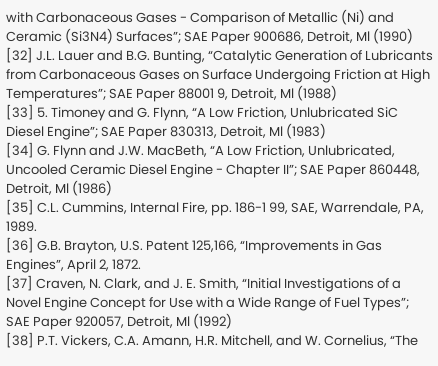with Carbonaceous Gases - Comparison of Metallic (Ni) and Ceramic (Si3N4) Surfaces”; SAE Paper 900686, Detroit, Ml (1990)
[32] J.L. Lauer and B.G. Bunting, “Catalytic Generation of Lubricants from Carbonaceous Gases on Surface Undergoing Friction at High Temperatures”; SAE Paper 88001 9, Detroit, Ml (1988)
[33] 5. Timoney and G. Flynn, “A Low Friction, Unlubricated SiC Diesel Engine”; SAE Paper 830313, Detroit, Ml (1983)
[34] G. Flynn and J.W. MacBeth, “A Low Friction, Unlubricated, Uncooled Ceramic Diesel Engine - Chapter II”; SAE Paper 860448, Detroit, Ml (1986)
[35] C.L. Cummins, Internal Fire, pp. 186-1 99, SAE, Warrendale, PA, 1989.
[36] G.B. Brayton, U.S. Patent 125,166, “Improvements in Gas Engines”, April 2, 1872.
[37] Craven, N. Clark, and J. E. Smith, “Initial Investigations of a Novel Engine Concept for Use with a Wide Range of Fuel Types”; SAE Paper 920057, Detroit, Ml (1992)
[38] P.T. Vickers, C.A. Amann, H.R. Mitchell, and W. Cornelius, “The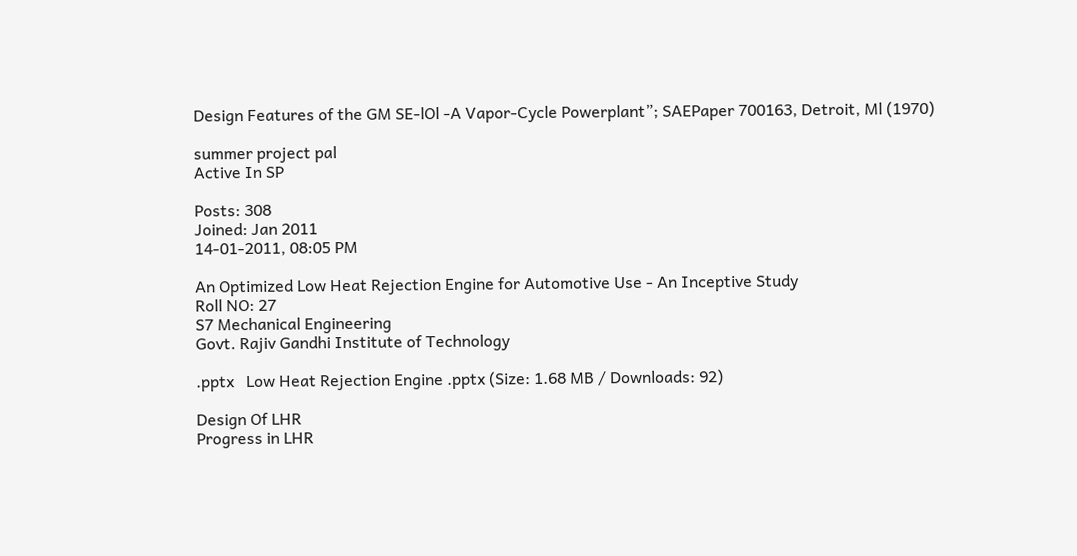Design Features of the GM SE-lOl -A Vapor-Cycle Powerplant”; SAEPaper 700163, Detroit, Ml (1970)

summer project pal
Active In SP

Posts: 308
Joined: Jan 2011
14-01-2011, 08:05 PM

An Optimized Low Heat Rejection Engine for Automotive Use - An Inceptive Study
Roll NO: 27
S7 Mechanical Engineering
Govt. Rajiv Gandhi Institute of Technology

.pptx   Low Heat Rejection Engine .pptx (Size: 1.68 MB / Downloads: 92)

Design Of LHR
Progress in LHR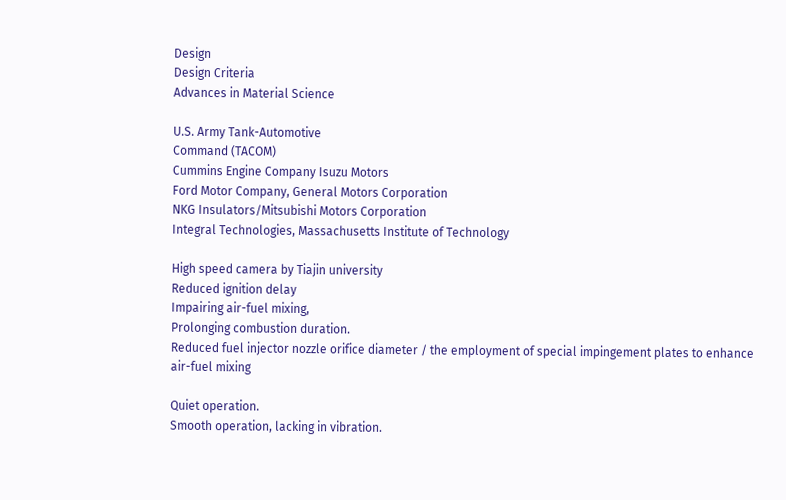Design
Design Criteria
Advances in Material Science

U.S. Army Tank-Automotive
Command (TACOM)
Cummins Engine Company Isuzu Motors
Ford Motor Company, General Motors Corporation
NKG Insulators/Mitsubishi Motors Corporation
Integral Technologies, Massachusetts Institute of Technology

High speed camera by Tiajin university
Reduced ignition delay
Impairing air-fuel mixing,
Prolonging combustion duration.
Reduced fuel injector nozzle orifice diameter / the employment of special impingement plates to enhance air-fuel mixing

Quiet operation.
Smooth operation, lacking in vibration.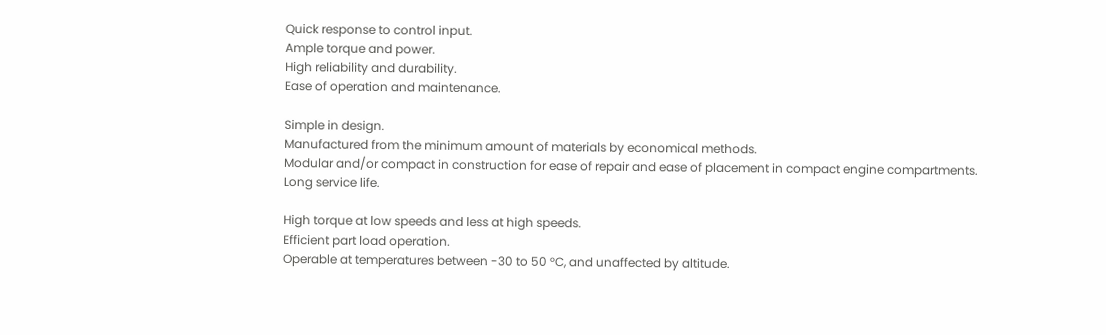Quick response to control input.
Ample torque and power.
High reliability and durability.
Ease of operation and maintenance.

Simple in design.
Manufactured from the minimum amount of materials by economical methods.
Modular and/or compact in construction for ease of repair and ease of placement in compact engine compartments.
Long service life.

High torque at low speeds and less at high speeds.
Efficient part load operation.
Operable at temperatures between -30 to 50 °C, and unaffected by altitude.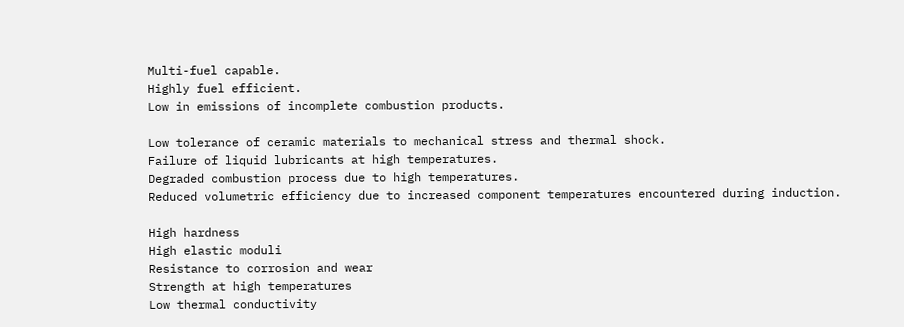Multi-fuel capable.
Highly fuel efficient.
Low in emissions of incomplete combustion products.

Low tolerance of ceramic materials to mechanical stress and thermal shock.
Failure of liquid lubricants at high temperatures.
Degraded combustion process due to high temperatures.
Reduced volumetric efficiency due to increased component temperatures encountered during induction.

High hardness
High elastic moduli
Resistance to corrosion and wear
Strength at high temperatures
Low thermal conductivity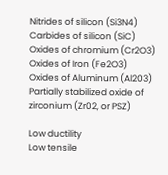Nitrides of silicon (Si3N4)
Carbides of silicon (SiC)
Oxides of chromium (Cr2O3)
Oxides of Iron (Fe2O3)
Oxides of Aluminum (Al203)
Partially stabilized oxide of zirconium (Zr02, or PSZ)

Low ductility
Low tensile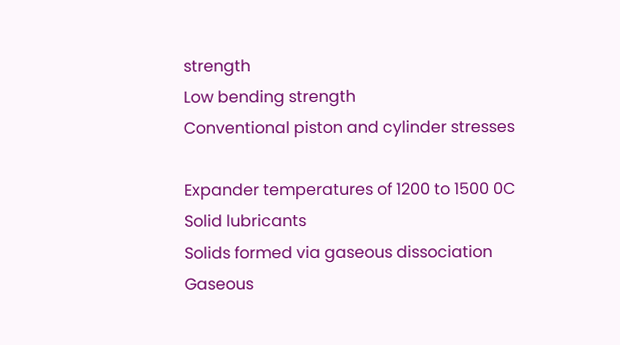strength
Low bending strength
Conventional piston and cylinder stresses

Expander temperatures of 1200 to 1500 0C
Solid lubricants
Solids formed via gaseous dissociation
Gaseous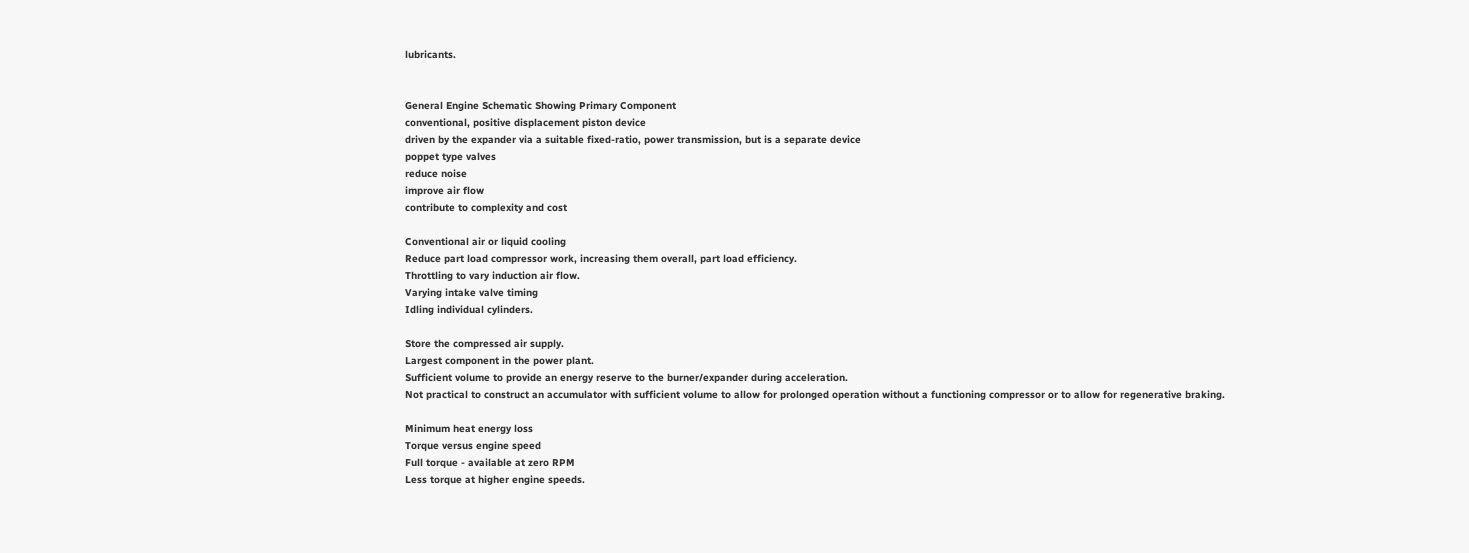lubricants.


General Engine Schematic Showing Primary Component
conventional, positive displacement piston device
driven by the expander via a suitable fixed-ratio, power transmission, but is a separate device
poppet type valves
reduce noise
improve air flow
contribute to complexity and cost

Conventional air or liquid cooling
Reduce part load compressor work, increasing them overall, part load efficiency.
Throttling to vary induction air flow.
Varying intake valve timing
Idling individual cylinders.

Store the compressed air supply.
Largest component in the power plant.
Sufficient volume to provide an energy reserve to the burner/expander during acceleration.
Not practical to construct an accumulator with sufficient volume to allow for prolonged operation without a functioning compressor or to allow for regenerative braking.

Minimum heat energy loss
Torque versus engine speed
Full torque - available at zero RPM
Less torque at higher engine speeds.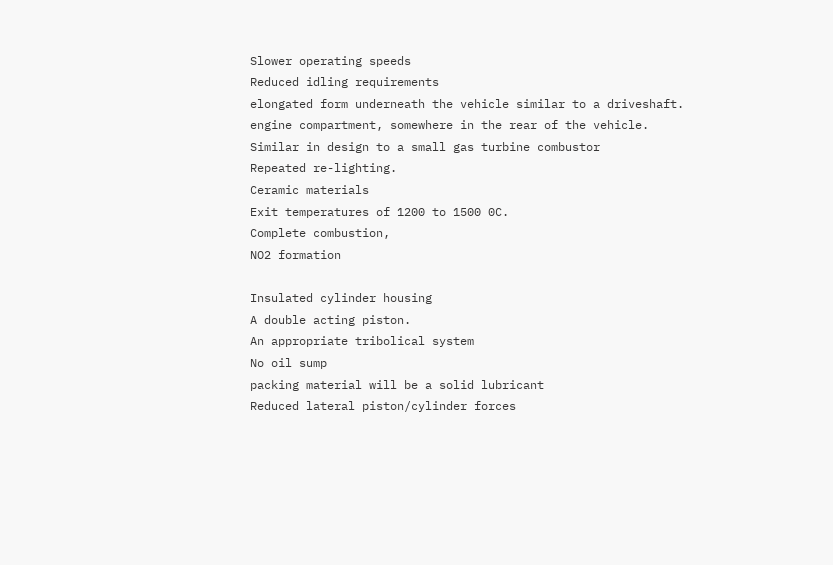Slower operating speeds
Reduced idling requirements
elongated form underneath the vehicle similar to a driveshaft.
engine compartment, somewhere in the rear of the vehicle.
Similar in design to a small gas turbine combustor
Repeated re-lighting.
Ceramic materials
Exit temperatures of 1200 to 1500 0C.
Complete combustion,
NO2 formation

Insulated cylinder housing
A double acting piston.
An appropriate tribolical system
No oil sump
packing material will be a solid lubricant
Reduced lateral piston/cylinder forces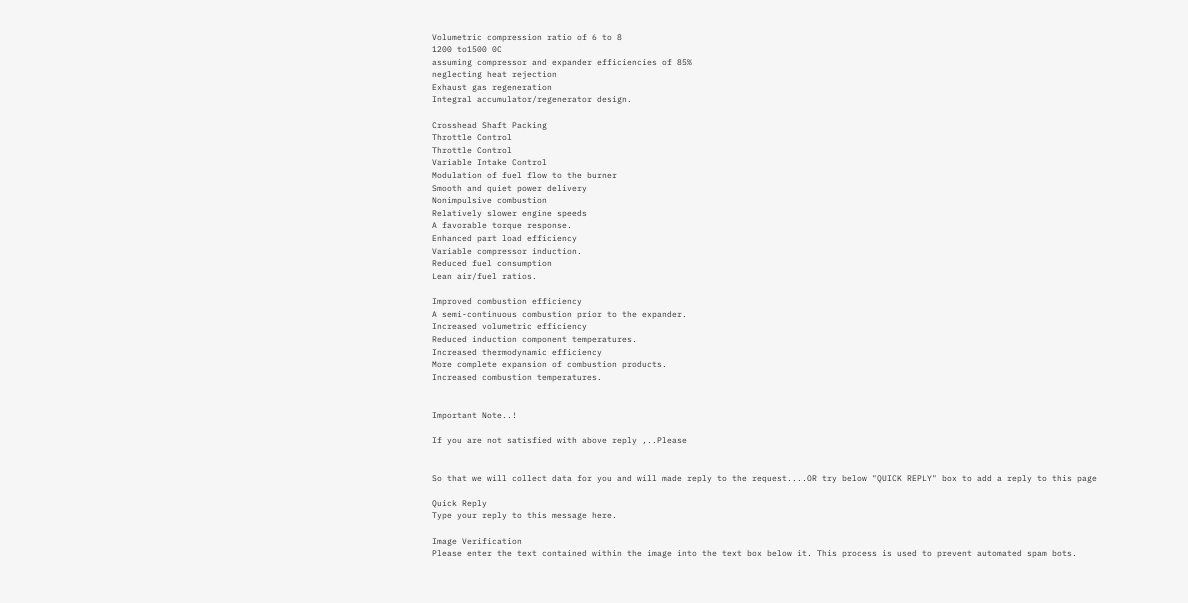Volumetric compression ratio of 6 to 8
1200 to1500 0C
assuming compressor and expander efficiencies of 85%
neglecting heat rejection
Exhaust gas regeneration
Integral accumulator/regenerator design.

Crosshead Shaft Packing
Throttle Control
Throttle Control
Variable Intake Control
Modulation of fuel flow to the burner
Smooth and quiet power delivery
Nonimpulsive combustion
Relatively slower engine speeds
A favorable torque response.
Enhanced part load efficiency
Variable compressor induction.
Reduced fuel consumption
Lean air/fuel ratios.

Improved combustion efficiency
A semi-continuous combustion prior to the expander.
Increased volumetric efficiency
Reduced induction component temperatures.
Increased thermodynamic efficiency
More complete expansion of combustion products.
Increased combustion temperatures.


Important Note..!

If you are not satisfied with above reply ,..Please


So that we will collect data for you and will made reply to the request....OR try below "QUICK REPLY" box to add a reply to this page

Quick Reply
Type your reply to this message here.

Image Verification
Please enter the text contained within the image into the text box below it. This process is used to prevent automated spam bots.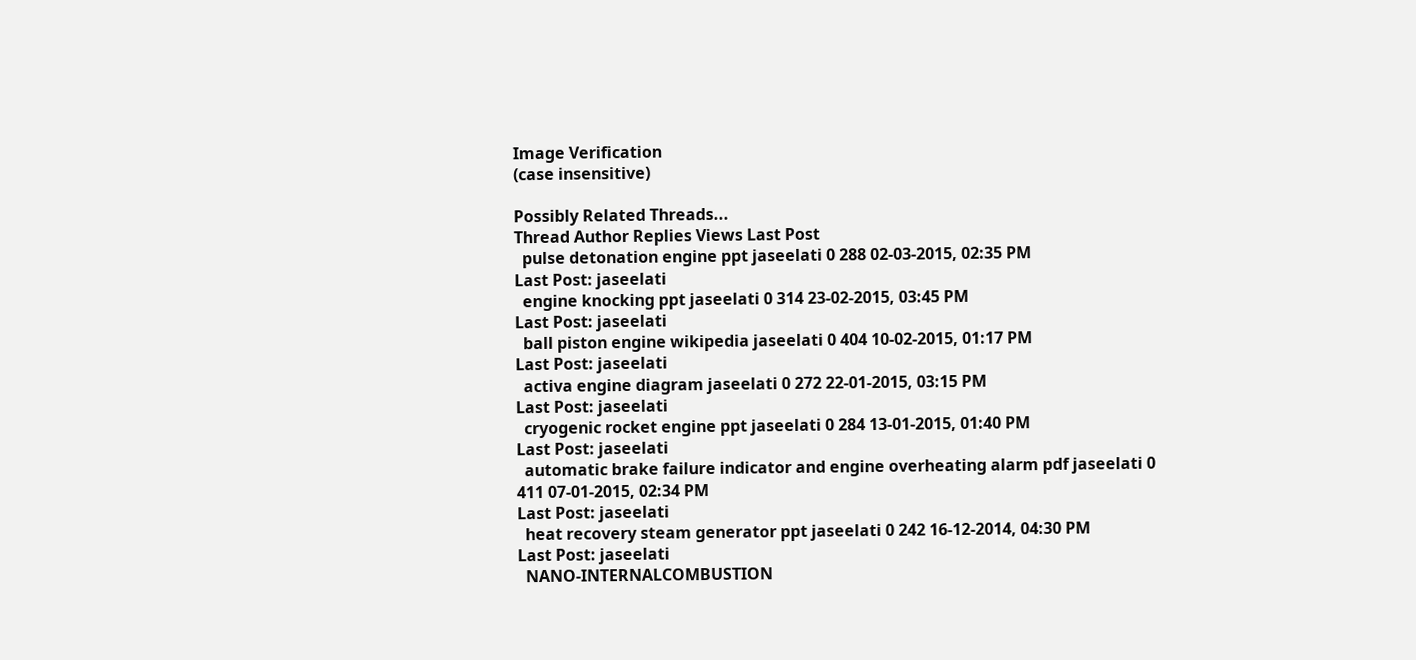Image Verification
(case insensitive)

Possibly Related Threads...
Thread Author Replies Views Last Post
  pulse detonation engine ppt jaseelati 0 288 02-03-2015, 02:35 PM
Last Post: jaseelati
  engine knocking ppt jaseelati 0 314 23-02-2015, 03:45 PM
Last Post: jaseelati
  ball piston engine wikipedia jaseelati 0 404 10-02-2015, 01:17 PM
Last Post: jaseelati
  activa engine diagram jaseelati 0 272 22-01-2015, 03:15 PM
Last Post: jaseelati
  cryogenic rocket engine ppt jaseelati 0 284 13-01-2015, 01:40 PM
Last Post: jaseelati
  automatic brake failure indicator and engine overheating alarm pdf jaseelati 0 411 07-01-2015, 02:34 PM
Last Post: jaseelati
  heat recovery steam generator ppt jaseelati 0 242 16-12-2014, 04:30 PM
Last Post: jaseelati
  NANO-INTERNALCOMBUSTION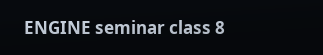ENGINE seminar class 8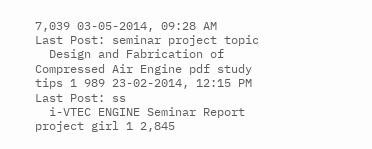7,039 03-05-2014, 09:28 AM
Last Post: seminar project topic
  Design and Fabrication of Compressed Air Engine pdf study tips 1 989 23-02-2014, 12:15 PM
Last Post: ss
  i-VTEC ENGINE Seminar Report project girl 1 2,845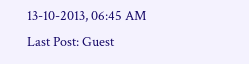13-10-2013, 06:45 AM
Last Post: Guest